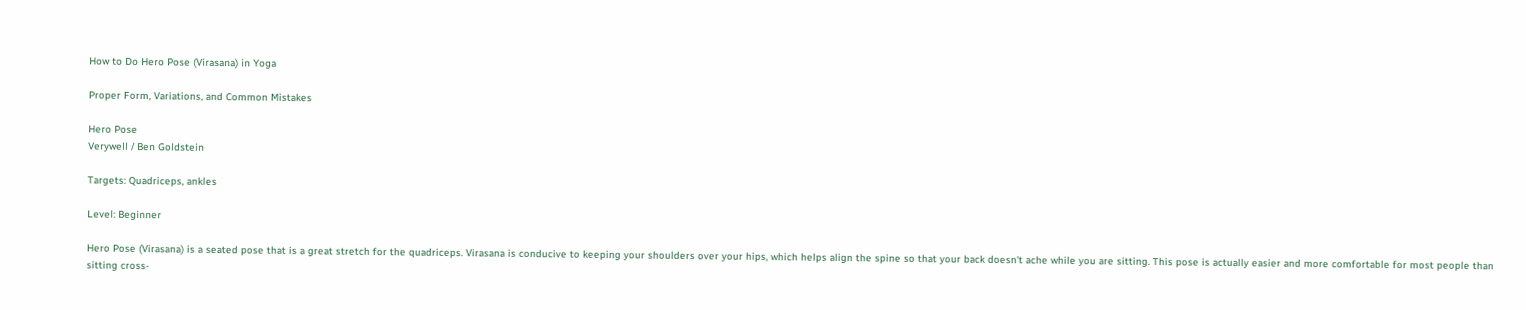How to Do Hero Pose (Virasana) in Yoga

Proper Form, Variations, and Common Mistakes

Hero Pose
Verywell / Ben Goldstein

Targets: Quadriceps, ankles

Level: Beginner

Hero Pose (Virasana) is a seated pose that is a great stretch for the quadriceps. Virasana is conducive to keeping your shoulders over your hips, which helps align the spine so that your back doesn't ache while you are sitting. This pose is actually easier and more comfortable for most people than sitting cross-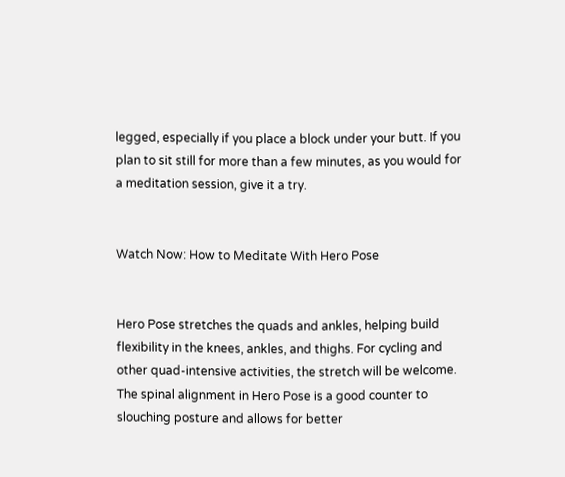legged, especially if you place a block under your butt. If you plan to sit still for more than a few minutes, as you would for a meditation session, give it a try.


Watch Now: How to Meditate With Hero Pose


Hero Pose stretches the quads and ankles, helping build flexibility in the knees, ankles, and thighs. For cycling and other quad-intensive activities, the stretch will be welcome. The spinal alignment in Hero Pose is a good counter to slouching posture and allows for better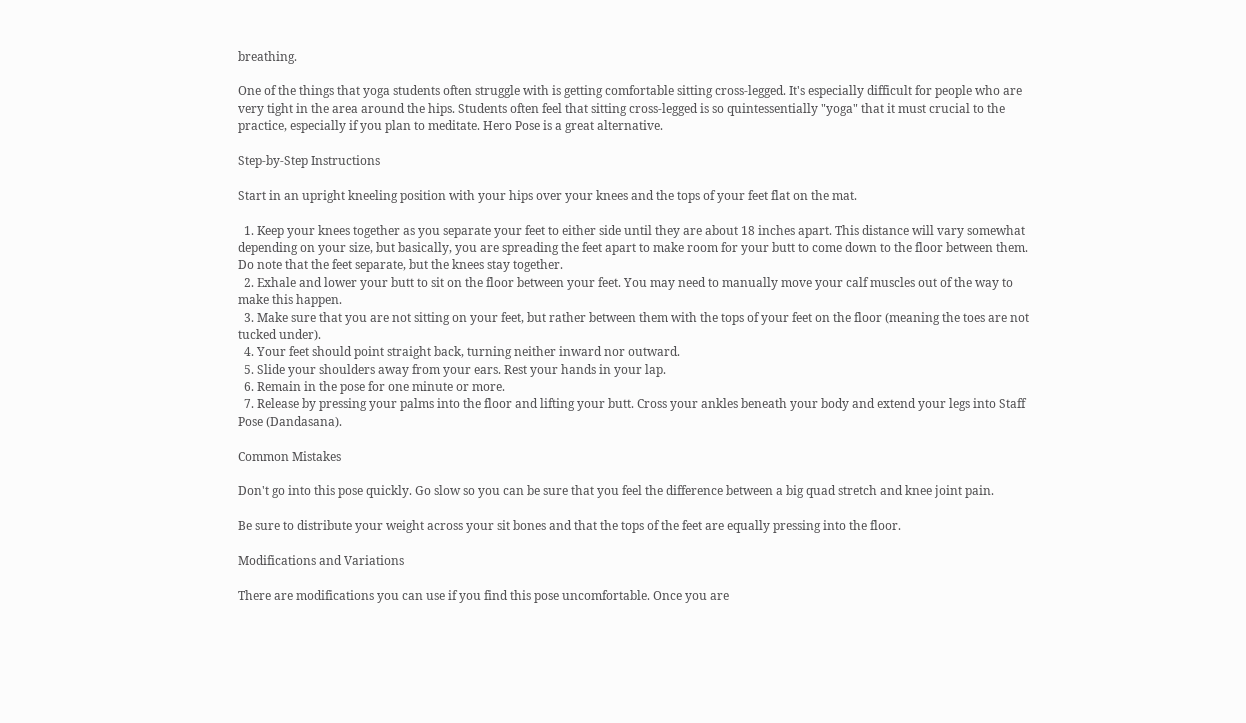breathing.

One of the things that yoga students often struggle with is getting comfortable sitting cross-legged. It's especially difficult for people who are very tight in the area around the hips. Students often feel that sitting cross-legged is so quintessentially "yoga" that it must crucial to the practice, especially if you plan to meditate. Hero Pose is a great alternative.

Step-by-Step Instructions

Start in an upright kneeling position with your hips over your knees and the tops of your feet flat on the mat.

  1. Keep your knees together as you separate your feet to either side until they are about 18 inches apart. This distance will vary somewhat depending on your size, but basically, you are spreading the feet apart to make room for your butt to come down to the floor between them. Do note that the feet separate, but the knees stay together.
  2. Exhale and lower your butt to sit on the floor between your feet. You may need to manually move your calf muscles out of the way to make this happen.
  3. Make sure that you are not sitting on your feet, but rather between them with the tops of your feet on the floor (meaning the toes are not tucked under).
  4. Your feet should point straight back, turning neither inward nor outward.
  5. Slide your shoulders away from your ears. Rest your hands in your lap.
  6. Remain in the pose for one minute or more.
  7. Release by pressing your palms into the floor and lifting your butt. Cross your ankles beneath your body and extend your legs into Staff Pose (Dandasana).

Common Mistakes

Don't go into this pose quickly. Go slow so you can be sure that you feel the difference between a big quad stretch and knee joint pain.

Be sure to distribute your weight across your sit bones and that the tops of the feet are equally pressing into the floor.

Modifications and Variations

There are modifications you can use if you find this pose uncomfortable. Once you are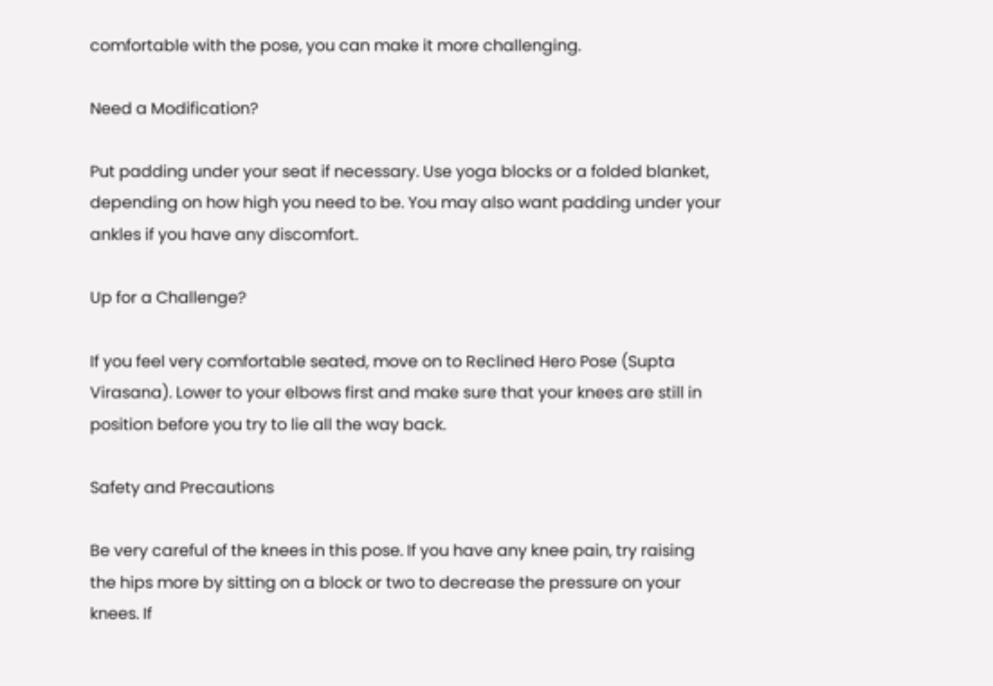comfortable with the pose, you can make it more challenging.

Need a Modification?

Put padding under your seat if necessary. Use yoga blocks or a folded blanket, depending on how high you need to be. You may also want padding under your ankles if you have any discomfort.

Up for a Challenge?

If you feel very comfortable seated, move on to Reclined Hero Pose (Supta Virasana). Lower to your elbows first and make sure that your knees are still in position before you try to lie all the way back.

Safety and Precautions

Be very careful of the knees in this pose. If you have any knee pain, try raising the hips more by sitting on a block or two to decrease the pressure on your knees. If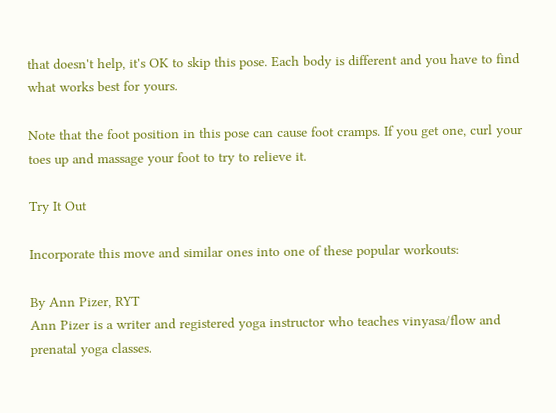that doesn't help, it's OK to skip this pose. Each body is different and you have to find what works best for yours.

Note that the foot position in this pose can cause foot cramps. If you get one, curl your toes up and massage your foot to try to relieve it.

Try It Out

Incorporate this move and similar ones into one of these popular workouts:

By Ann Pizer, RYT
Ann Pizer is a writer and registered yoga instructor who teaches vinyasa/flow and prenatal yoga classes.